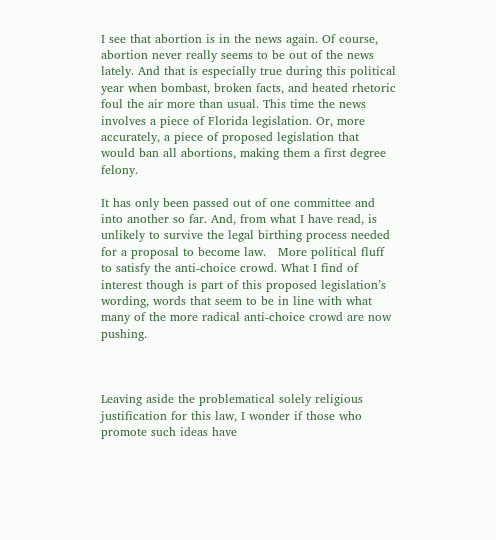I see that abortion is in the news again. Of course, abortion never really seems to be out of the news lately. And that is especially true during this political year when bombast, broken facts, and heated rhetoric foul the air more than usual. This time the news involves a piece of Florida legislation. Or, more accurately, a piece of proposed legislation that would ban all abortions, making them a first degree felony.

It has only been passed out of one committee and into another so far. And, from what I have read, is unlikely to survive the legal birthing process needed for a proposal to become law.   More political fluff to satisfy the anti-choice crowd. What I find of interest though is part of this proposed legislation’s wording, words that seem to be in line with what many of the more radical anti-choice crowd are now pushing.



Leaving aside the problematical solely religious justification for this law, I wonder if those who promote such ideas have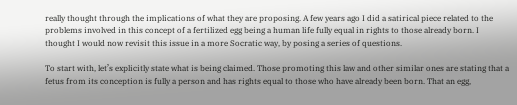really thought through the implications of what they are proposing. A few years ago I did a satirical piece related to the problems involved in this concept of a fertilized egg being a human life fully equal in rights to those already born. I thought I would now revisit this issue in a more Socratic way, by posing a series of questions.

To start with, let’s explicitly state what is being claimed. Those promoting this law and other similar ones are stating that a fetus from its conception is fully a person and has rights equal to those who have already been born. That an egg,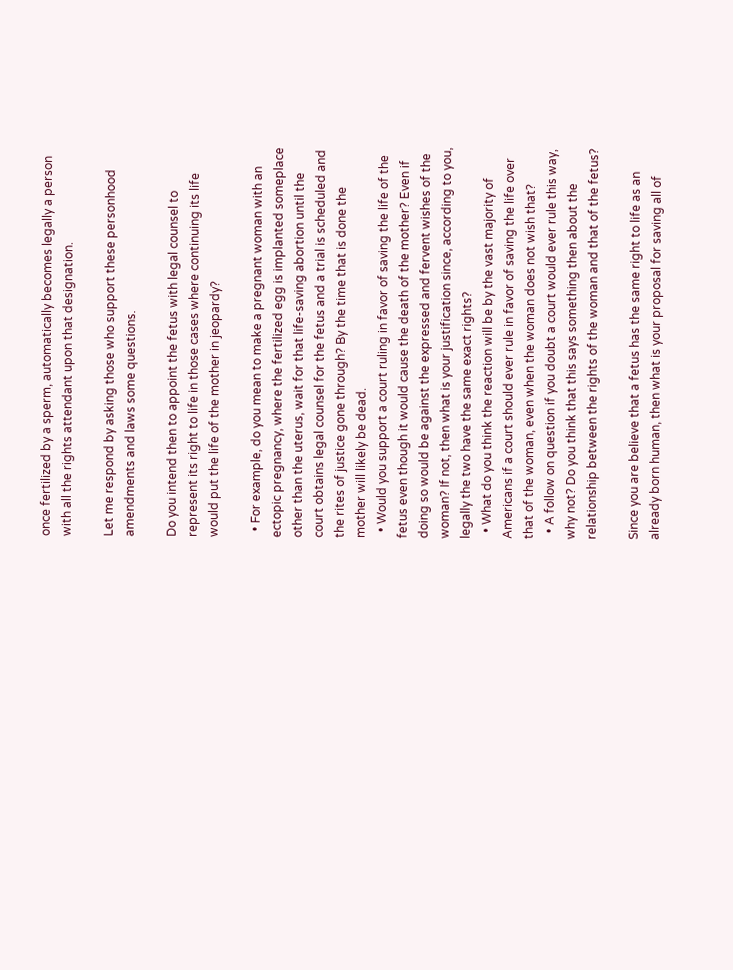once fertilized by a sperm, automatically becomes legally a person with all the rights attendant upon that designation.

Let me respond by asking those who support these personhood amendments and laws some questions.

Do you intend then to appoint the fetus with legal counsel to represent its right to life in those cases where continuing its life would put the life of the mother in jeopardy?

  • For example, do you mean to make a pregnant woman with an ectopic pregnancy, where the fertilized egg is implanted someplace other than the uterus, wait for that life-saving abortion until the court obtains legal counsel for the fetus and a trial is scheduled and the rites of justice gone through? By the time that is done the mother will likely be dead.
  • Would you support a court ruling in favor of saving the life of the fetus even though it would cause the death of the mother? Even if doing so would be against the expressed and fervent wishes of the woman? If not, then what is your justification since, according to you, legally the two have the same exact rights?
  • What do you think the reaction will be by the vast majority of Americans if a court should ever rule in favor of saving the life over that of the woman, even when the woman does not wish that?
  • A follow on question if you doubt a court would ever rule this way, why not? Do you think that this says something then about the relationship between the rights of the woman and that of the fetus?

Since you are believe that a fetus has the same right to life as an already born human, then what is your proposal for saving all of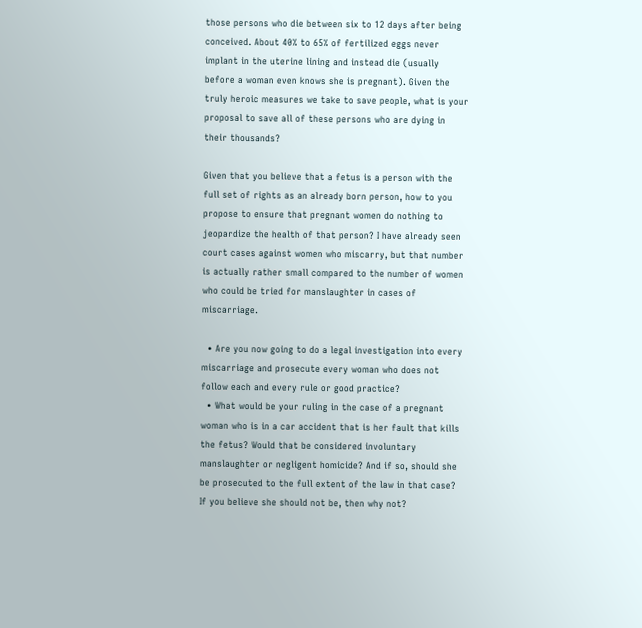those persons who die between six to 12 days after being conceived. About 40% to 65% of fertilized eggs never implant in the uterine lining and instead die (usually before a woman even knows she is pregnant). Given the truly heroic measures we take to save people, what is your proposal to save all of these persons who are dying in their thousands?

Given that you believe that a fetus is a person with the full set of rights as an already born person, how to you propose to ensure that pregnant women do nothing to jeopardize the health of that person? I have already seen court cases against women who miscarry, but that number is actually rather small compared to the number of women who could be tried for manslaughter in cases of miscarriage.

  • Are you now going to do a legal investigation into every miscarriage and prosecute every woman who does not follow each and every rule or good practice?
  • What would be your ruling in the case of a pregnant woman who is in a car accident that is her fault that kills the fetus? Would that be considered involuntary manslaughter or negligent homicide? And if so, should she be prosecuted to the full extent of the law in that case?  If you believe she should not be, then why not?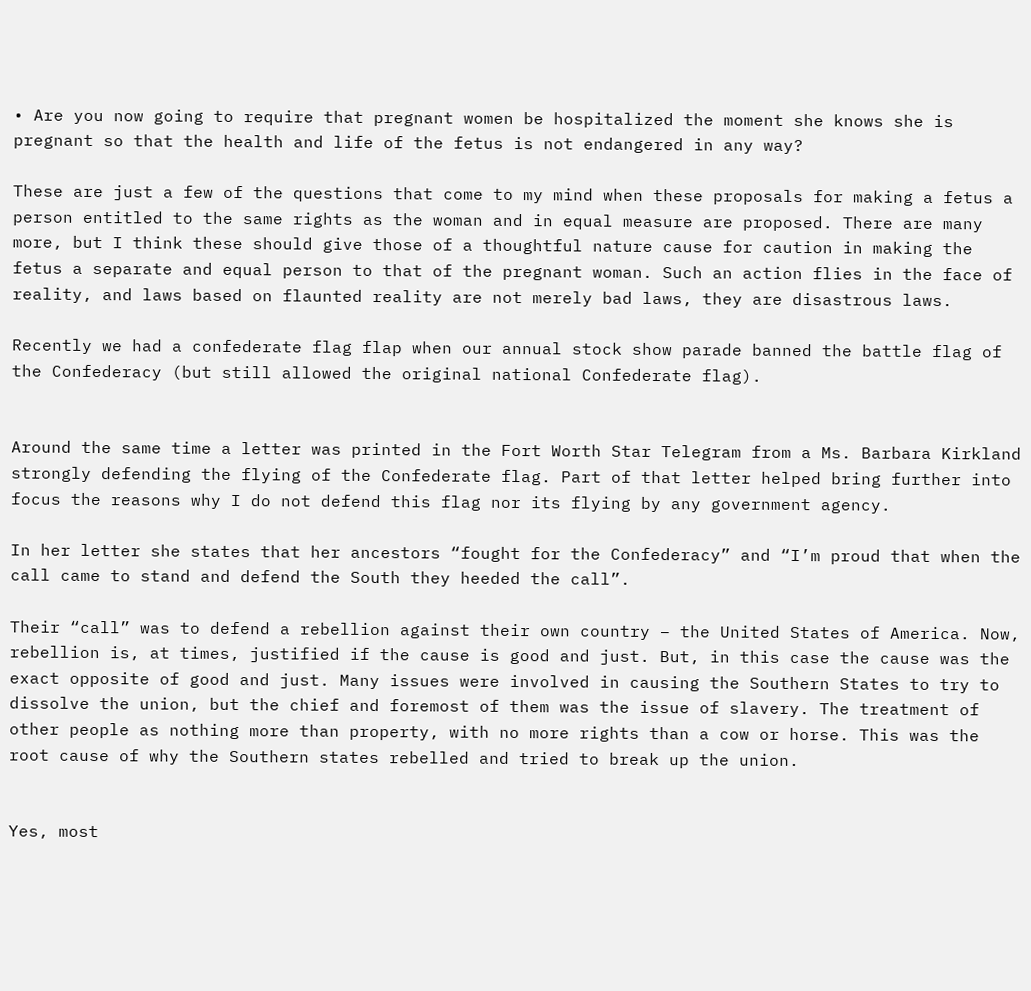• Are you now going to require that pregnant women be hospitalized the moment she knows she is pregnant so that the health and life of the fetus is not endangered in any way?

These are just a few of the questions that come to my mind when these proposals for making a fetus a person entitled to the same rights as the woman and in equal measure are proposed. There are many more, but I think these should give those of a thoughtful nature cause for caution in making the fetus a separate and equal person to that of the pregnant woman. Such an action flies in the face of reality, and laws based on flaunted reality are not merely bad laws, they are disastrous laws.

Recently we had a confederate flag flap when our annual stock show parade banned the battle flag of the Confederacy (but still allowed the original national Confederate flag).


Around the same time a letter was printed in the Fort Worth Star Telegram from a Ms. Barbara Kirkland strongly defending the flying of the Confederate flag. Part of that letter helped bring further into focus the reasons why I do not defend this flag nor its flying by any government agency.

In her letter she states that her ancestors “fought for the Confederacy” and “I’m proud that when the call came to stand and defend the South they heeded the call”.

Their “call” was to defend a rebellion against their own country – the United States of America. Now, rebellion is, at times, justified if the cause is good and just. But, in this case the cause was the exact opposite of good and just. Many issues were involved in causing the Southern States to try to dissolve the union, but the chief and foremost of them was the issue of slavery. The treatment of other people as nothing more than property, with no more rights than a cow or horse. This was the root cause of why the Southern states rebelled and tried to break up the union.


Yes, most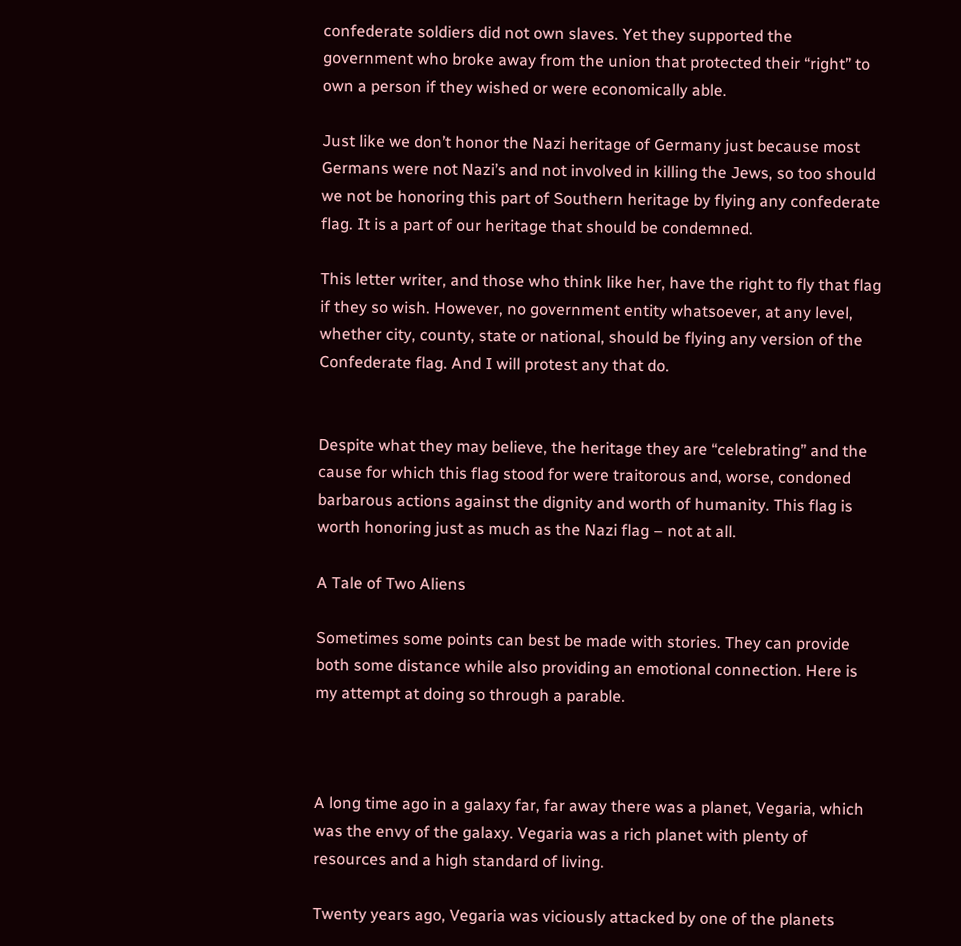confederate soldiers did not own slaves. Yet they supported the government who broke away from the union that protected their “right” to own a person if they wished or were economically able.

Just like we don’t honor the Nazi heritage of Germany just because most Germans were not Nazi’s and not involved in killing the Jews, so too should we not be honoring this part of Southern heritage by flying any confederate flag. It is a part of our heritage that should be condemned.

This letter writer, and those who think like her, have the right to fly that flag if they so wish. However, no government entity whatsoever, at any level, whether city, county, state or national, should be flying any version of the Confederate flag. And I will protest any that do.


Despite what they may believe, the heritage they are “celebrating” and the cause for which this flag stood for were traitorous and, worse, condoned barbarous actions against the dignity and worth of humanity. This flag is worth honoring just as much as the Nazi flag – not at all.

A Tale of Two Aliens

Sometimes some points can best be made with stories. They can provide both some distance while also providing an emotional connection. Here is my attempt at doing so through a parable.



A long time ago in a galaxy far, far away there was a planet, Vegaria, which was the envy of the galaxy. Vegaria was a rich planet with plenty of resources and a high standard of living.

Twenty years ago, Vegaria was viciously attacked by one of the planets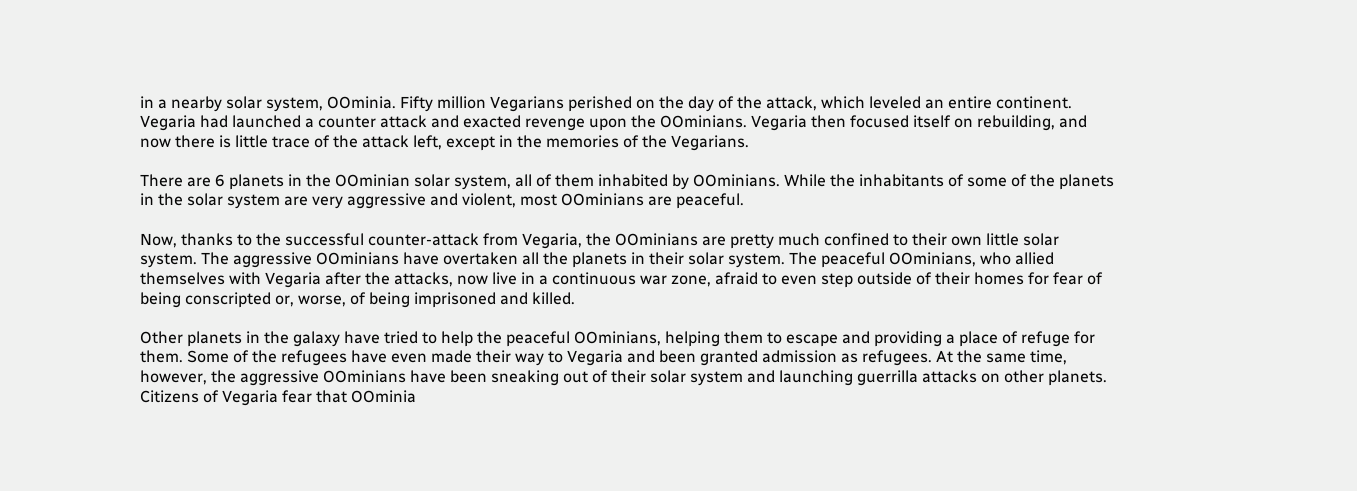in a nearby solar system, OOminia. Fifty million Vegarians perished on the day of the attack, which leveled an entire continent. Vegaria had launched a counter attack and exacted revenge upon the OOminians. Vegaria then focused itself on rebuilding, and now there is little trace of the attack left, except in the memories of the Vegarians.

There are 6 planets in the OOminian solar system, all of them inhabited by OOminians. While the inhabitants of some of the planets in the solar system are very aggressive and violent, most OOminians are peaceful.

Now, thanks to the successful counter-attack from Vegaria, the OOminians are pretty much confined to their own little solar system. The aggressive OOminians have overtaken all the planets in their solar system. The peaceful OOminians, who allied themselves with Vegaria after the attacks, now live in a continuous war zone, afraid to even step outside of their homes for fear of being conscripted or, worse, of being imprisoned and killed.

Other planets in the galaxy have tried to help the peaceful OOminians, helping them to escape and providing a place of refuge for them. Some of the refugees have even made their way to Vegaria and been granted admission as refugees. At the same time, however, the aggressive OOminians have been sneaking out of their solar system and launching guerrilla attacks on other planets. Citizens of Vegaria fear that OOminia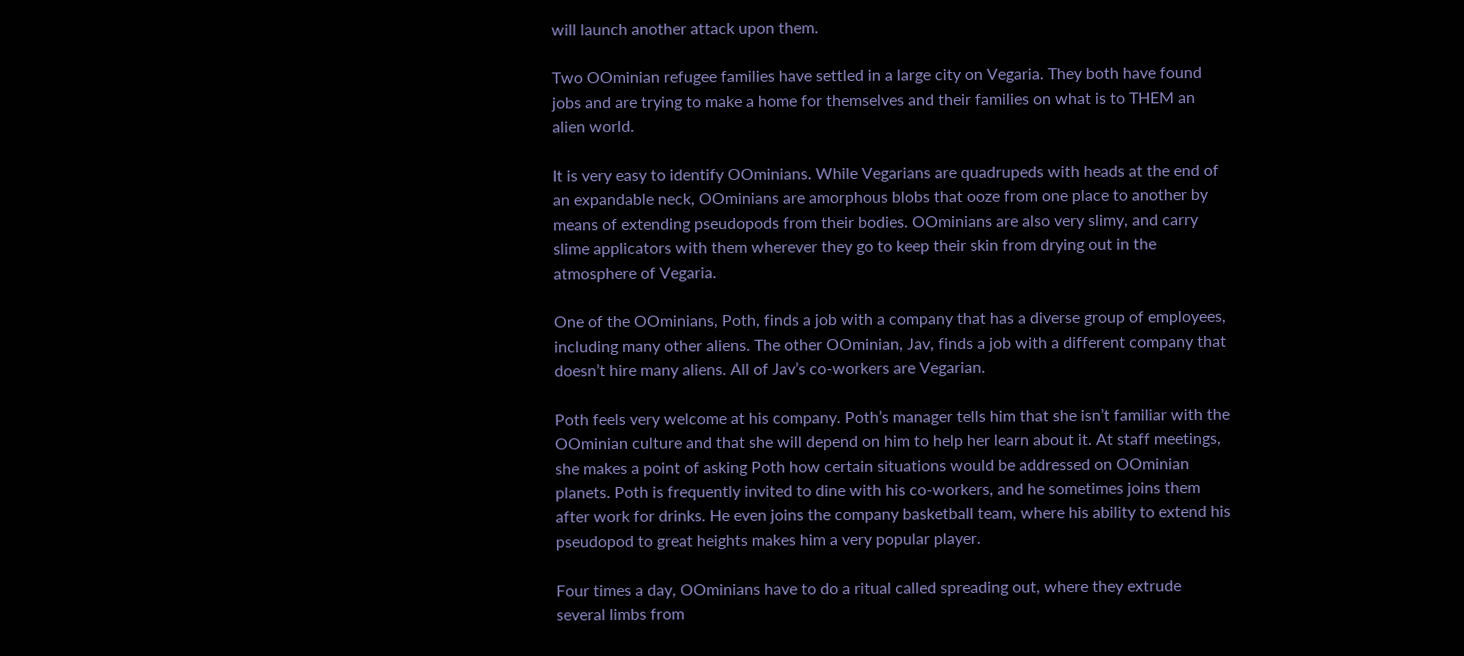will launch another attack upon them.

Two OOminian refugee families have settled in a large city on Vegaria. They both have found jobs and are trying to make a home for themselves and their families on what is to THEM an alien world.

It is very easy to identify OOminians. While Vegarians are quadrupeds with heads at the end of an expandable neck, OOminians are amorphous blobs that ooze from one place to another by means of extending pseudopods from their bodies. OOminians are also very slimy, and carry slime applicators with them wherever they go to keep their skin from drying out in the atmosphere of Vegaria.

One of the OOminians, Poth, finds a job with a company that has a diverse group of employees, including many other aliens. The other OOminian, Jav, finds a job with a different company that doesn’t hire many aliens. All of Jav’s co-workers are Vegarian.

Poth feels very welcome at his company. Poth’s manager tells him that she isn’t familiar with the OOminian culture and that she will depend on him to help her learn about it. At staff meetings, she makes a point of asking Poth how certain situations would be addressed on OOminian planets. Poth is frequently invited to dine with his co-workers, and he sometimes joins them after work for drinks. He even joins the company basketball team, where his ability to extend his pseudopod to great heights makes him a very popular player.

Four times a day, OOminians have to do a ritual called spreading out, where they extrude several limbs from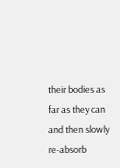their bodies as far as they can and then slowly re-absorb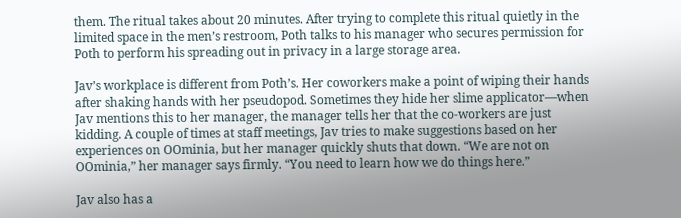them. The ritual takes about 20 minutes. After trying to complete this ritual quietly in the limited space in the men’s restroom, Poth talks to his manager who secures permission for Poth to perform his spreading out in privacy in a large storage area.

Jav’s workplace is different from Poth’s. Her coworkers make a point of wiping their hands after shaking hands with her pseudopod. Sometimes they hide her slime applicator—when Jav mentions this to her manager, the manager tells her that the co-workers are just kidding. A couple of times at staff meetings, Jav tries to make suggestions based on her experiences on OOminia, but her manager quickly shuts that down. “We are not on OOminia,” her manager says firmly. “You need to learn how we do things here.”

Jav also has a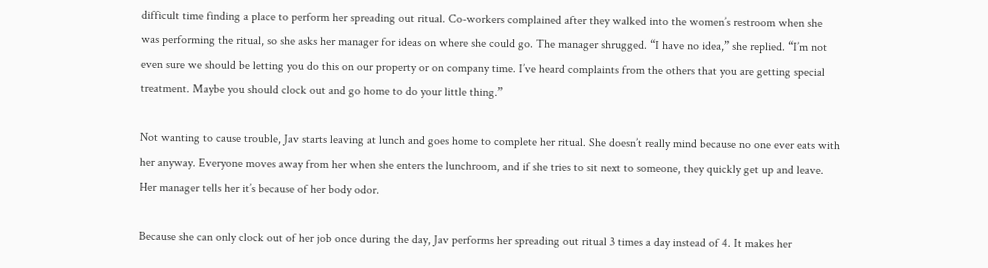difficult time finding a place to perform her spreading out ritual. Co-workers complained after they walked into the women’s restroom when she was performing the ritual, so she asks her manager for ideas on where she could go. The manager shrugged. “I have no idea,” she replied. “I’m not even sure we should be letting you do this on our property or on company time. I’ve heard complaints from the others that you are getting special treatment. Maybe you should clock out and go home to do your little thing.”

Not wanting to cause trouble, Jav starts leaving at lunch and goes home to complete her ritual. She doesn’t really mind because no one ever eats with her anyway. Everyone moves away from her when she enters the lunchroom, and if she tries to sit next to someone, they quickly get up and leave. Her manager tells her it’s because of her body odor.

Because she can only clock out of her job once during the day, Jav performs her spreading out ritual 3 times a day instead of 4. It makes her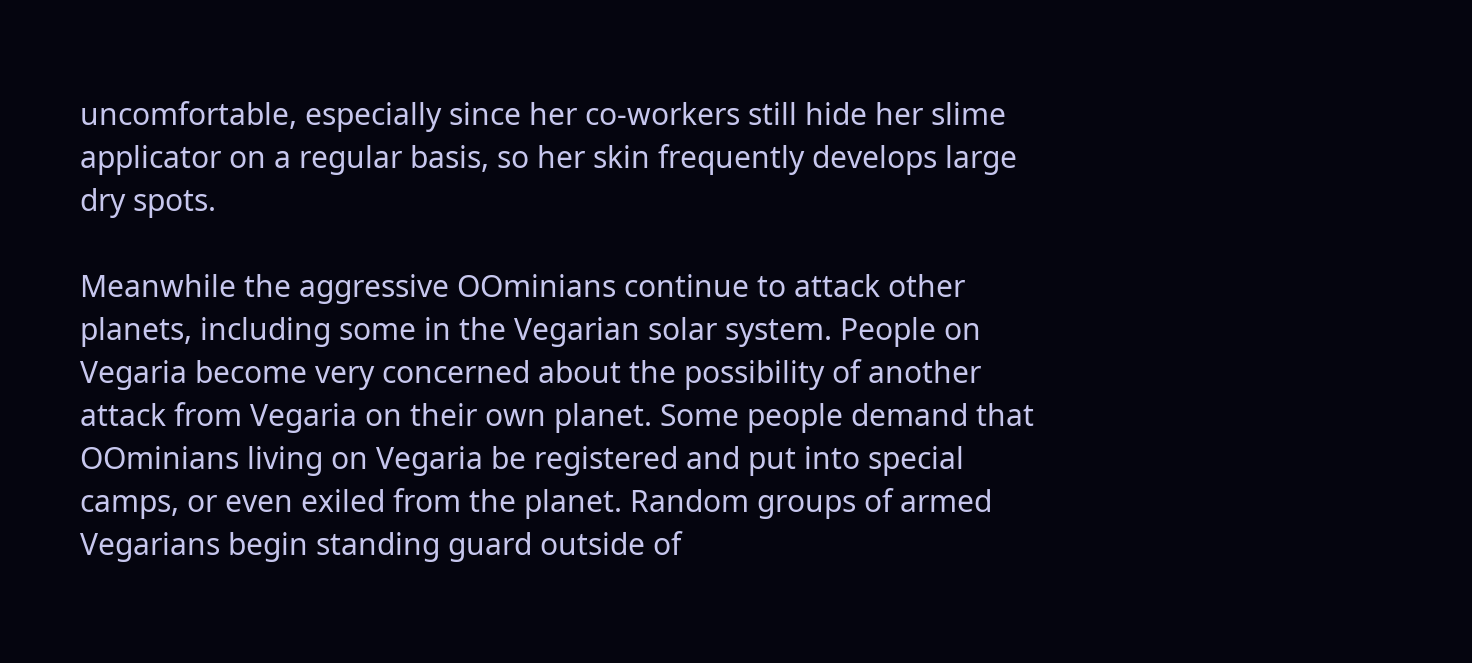uncomfortable, especially since her co-workers still hide her slime applicator on a regular basis, so her skin frequently develops large dry spots.

Meanwhile the aggressive OOminians continue to attack other planets, including some in the Vegarian solar system. People on Vegaria become very concerned about the possibility of another attack from Vegaria on their own planet. Some people demand that OOminians living on Vegaria be registered and put into special camps, or even exiled from the planet. Random groups of armed Vegarians begin standing guard outside of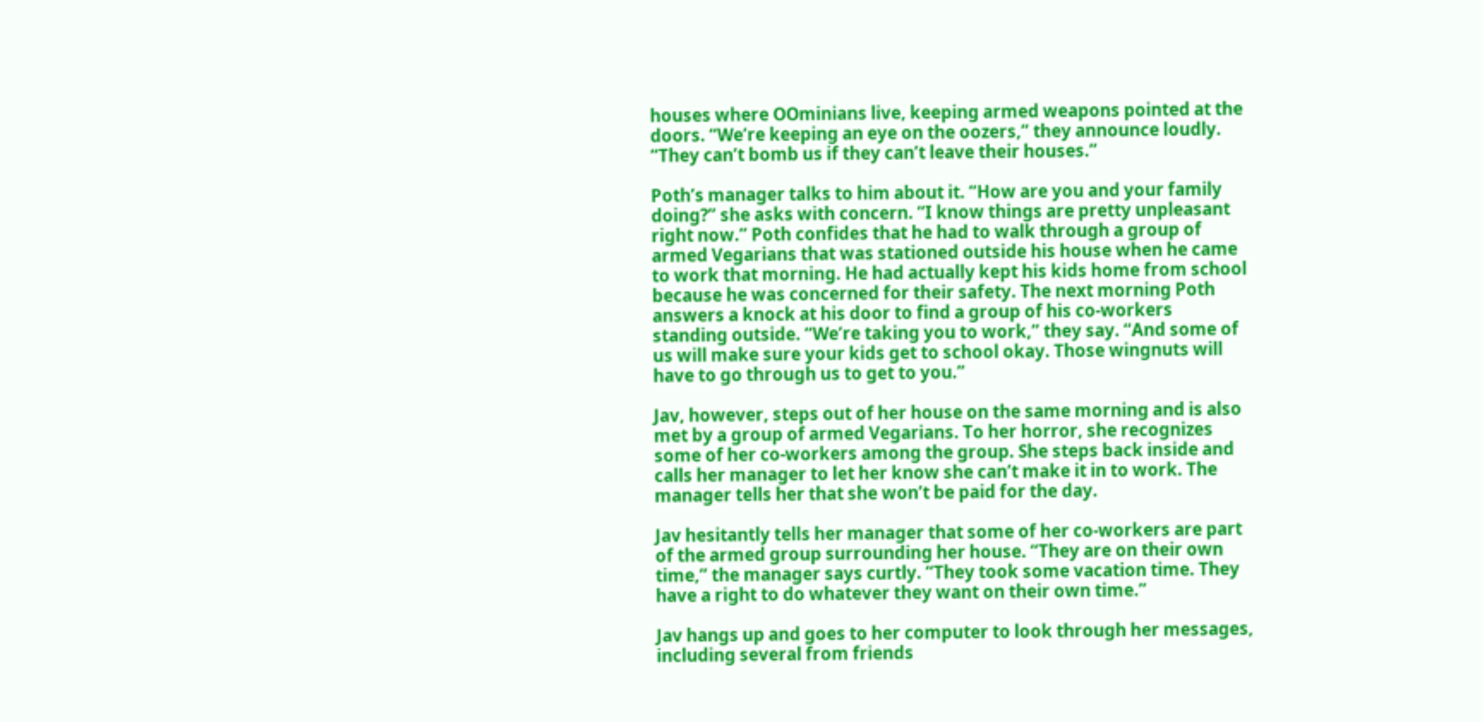houses where OOminians live, keeping armed weapons pointed at the doors. “We’re keeping an eye on the oozers,” they announce loudly. “They can’t bomb us if they can’t leave their houses.”

Poth’s manager talks to him about it. “How are you and your family doing?” she asks with concern. “I know things are pretty unpleasant right now.” Poth confides that he had to walk through a group of armed Vegarians that was stationed outside his house when he came to work that morning. He had actually kept his kids home from school because he was concerned for their safety. The next morning Poth answers a knock at his door to find a group of his co-workers standing outside. “We’re taking you to work,” they say. “And some of us will make sure your kids get to school okay. Those wingnuts will have to go through us to get to you.”

Jav, however, steps out of her house on the same morning and is also met by a group of armed Vegarians. To her horror, she recognizes some of her co-workers among the group. She steps back inside and calls her manager to let her know she can’t make it in to work. The manager tells her that she won’t be paid for the day.

Jav hesitantly tells her manager that some of her co-workers are part of the armed group surrounding her house. “They are on their own time,” the manager says curtly. “They took some vacation time. They have a right to do whatever they want on their own time.”

Jav hangs up and goes to her computer to look through her messages, including several from friends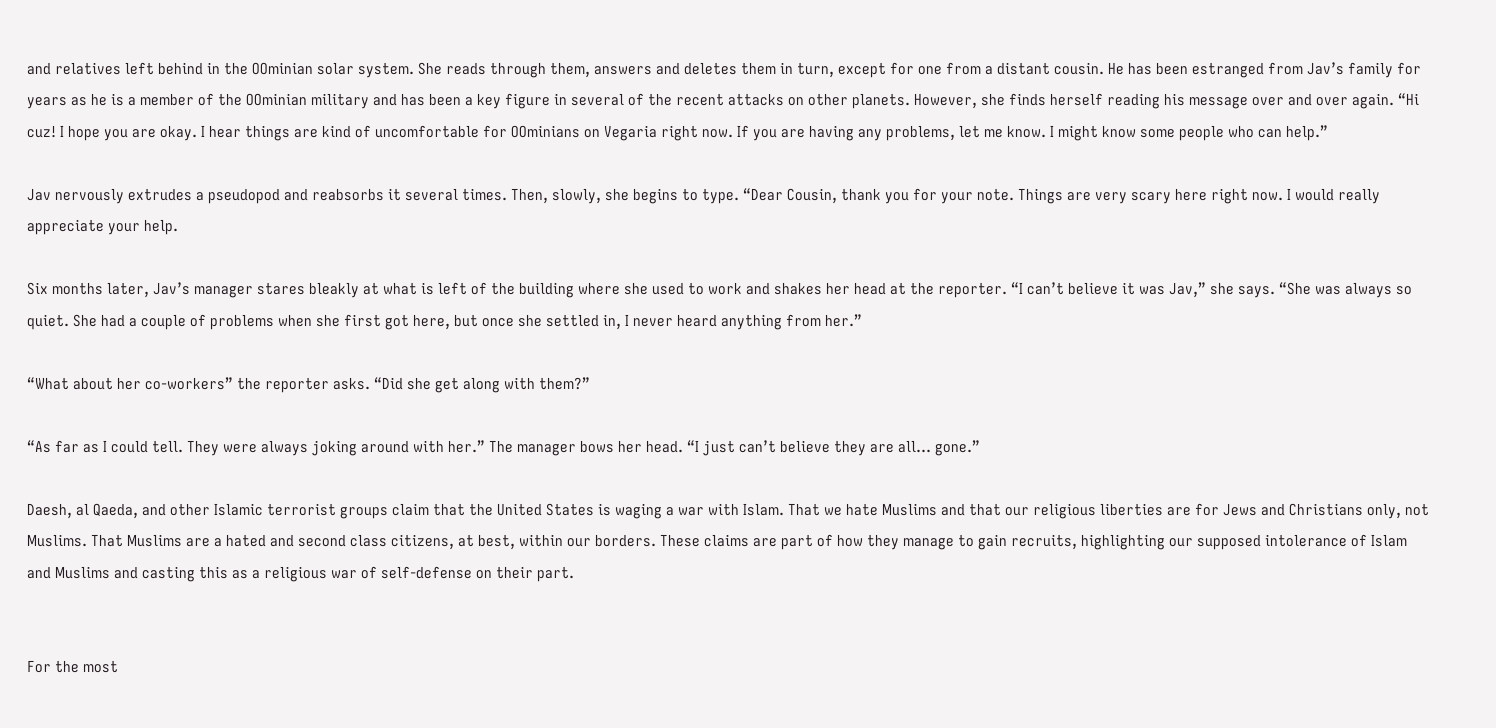and relatives left behind in the OOminian solar system. She reads through them, answers and deletes them in turn, except for one from a distant cousin. He has been estranged from Jav’s family for years as he is a member of the OOminian military and has been a key figure in several of the recent attacks on other planets. However, she finds herself reading his message over and over again. “Hi cuz! I hope you are okay. I hear things are kind of uncomfortable for OOminians on Vegaria right now. If you are having any problems, let me know. I might know some people who can help.”

Jav nervously extrudes a pseudopod and reabsorbs it several times. Then, slowly, she begins to type. “Dear Cousin, thank you for your note. Things are very scary here right now. I would really appreciate your help.

Six months later, Jav’s manager stares bleakly at what is left of the building where she used to work and shakes her head at the reporter. “I can’t believe it was Jav,” she says. “She was always so quiet. She had a couple of problems when she first got here, but once she settled in, I never heard anything from her.”

“What about her co-workers” the reporter asks. “Did she get along with them?”

“As far as I could tell. They were always joking around with her.” The manager bows her head. “I just can’t believe they are all… gone.”

Daesh, al Qaeda, and other Islamic terrorist groups claim that the United States is waging a war with Islam. That we hate Muslims and that our religious liberties are for Jews and Christians only, not Muslims. That Muslims are a hated and second class citizens, at best, within our borders. These claims are part of how they manage to gain recruits, highlighting our supposed intolerance of Islam and Muslims and casting this as a religious war of self-defense on their part.


For the most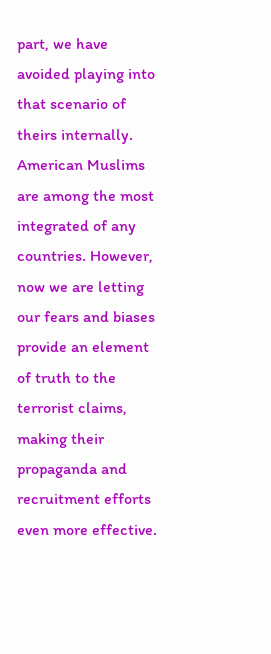part, we have avoided playing into that scenario of theirs internally. American Muslims are among the most integrated of any countries. However, now we are letting our fears and biases provide an element of truth to the terrorist claims, making their propaganda and recruitment efforts even more effective.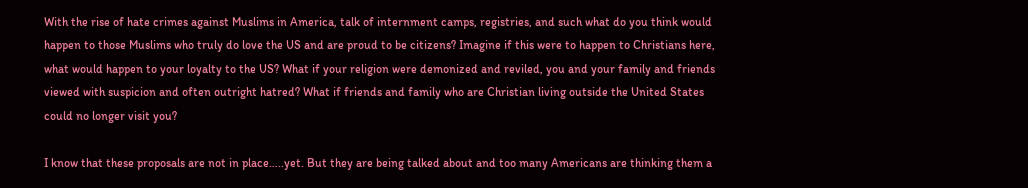With the rise of hate crimes against Muslims in America, talk of internment camps, registries, and such what do you think would happen to those Muslims who truly do love the US and are proud to be citizens? Imagine if this were to happen to Christians here, what would happen to your loyalty to the US? What if your religion were demonized and reviled, you and your family and friends viewed with suspicion and often outright hatred? What if friends and family who are Christian living outside the United States could no longer visit you?

I know that these proposals are not in place…..yet. But they are being talked about and too many Americans are thinking them a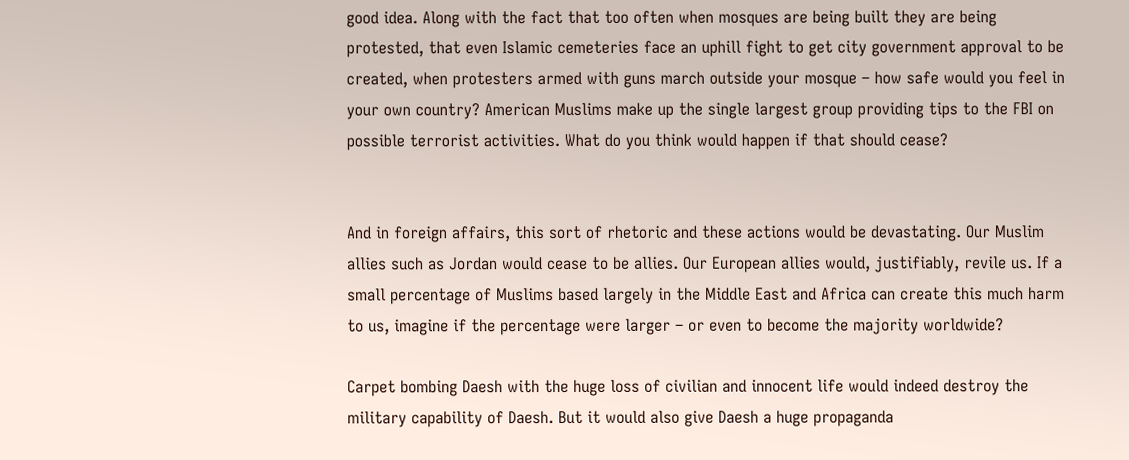good idea. Along with the fact that too often when mosques are being built they are being protested, that even Islamic cemeteries face an uphill fight to get city government approval to be created, when protesters armed with guns march outside your mosque – how safe would you feel in your own country? American Muslims make up the single largest group providing tips to the FBI on possible terrorist activities. What do you think would happen if that should cease?


And in foreign affairs, this sort of rhetoric and these actions would be devastating. Our Muslim allies such as Jordan would cease to be allies. Our European allies would, justifiably, revile us. If a small percentage of Muslims based largely in the Middle East and Africa can create this much harm to us, imagine if the percentage were larger – or even to become the majority worldwide?

Carpet bombing Daesh with the huge loss of civilian and innocent life would indeed destroy the military capability of Daesh. But it would also give Daesh a huge propaganda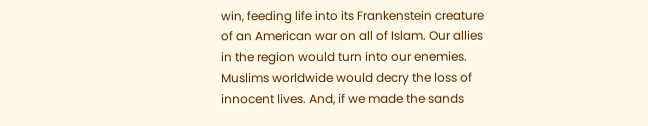win, feeding life into its Frankenstein creature of an American war on all of Islam. Our allies in the region would turn into our enemies. Muslims worldwide would decry the loss of innocent lives. And, if we made the sands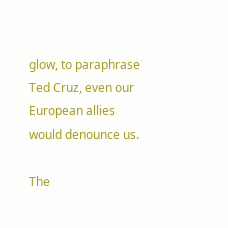glow, to paraphrase Ted Cruz, even our European allies would denounce us.

The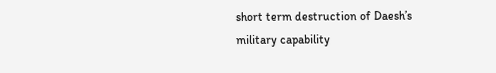short term destruction of Daesh’s military capability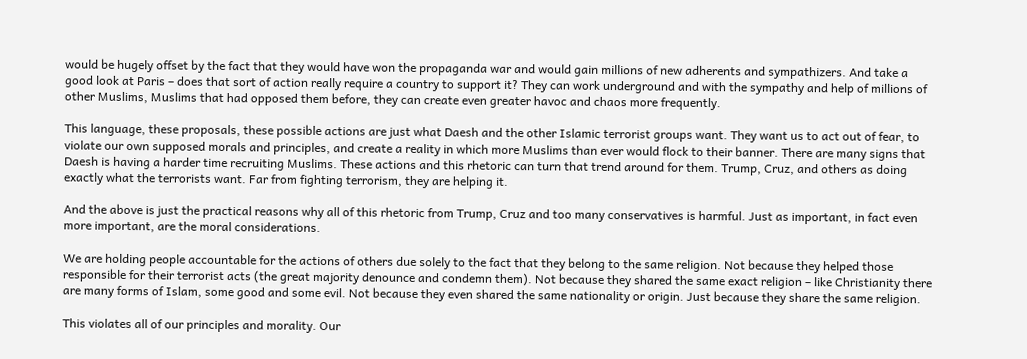would be hugely offset by the fact that they would have won the propaganda war and would gain millions of new adherents and sympathizers. And take a good look at Paris – does that sort of action really require a country to support it? They can work underground and with the sympathy and help of millions of other Muslims, Muslims that had opposed them before, they can create even greater havoc and chaos more frequently.

This language, these proposals, these possible actions are just what Daesh and the other Islamic terrorist groups want. They want us to act out of fear, to violate our own supposed morals and principles, and create a reality in which more Muslims than ever would flock to their banner. There are many signs that Daesh is having a harder time recruiting Muslims. These actions and this rhetoric can turn that trend around for them. Trump, Cruz, and others as doing exactly what the terrorists want. Far from fighting terrorism, they are helping it.

And the above is just the practical reasons why all of this rhetoric from Trump, Cruz and too many conservatives is harmful. Just as important, in fact even more important, are the moral considerations.

We are holding people accountable for the actions of others due solely to the fact that they belong to the same religion. Not because they helped those responsible for their terrorist acts (the great majority denounce and condemn them). Not because they shared the same exact religion – like Christianity there are many forms of Islam, some good and some evil. Not because they even shared the same nationality or origin. Just because they share the same religion.

This violates all of our principles and morality. Our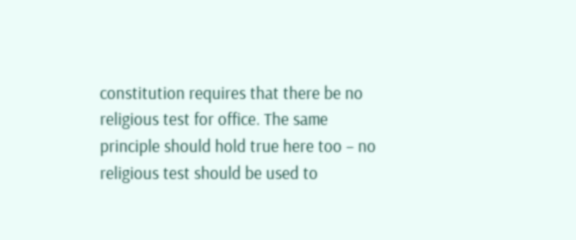constitution requires that there be no religious test for office. The same principle should hold true here too – no religious test should be used to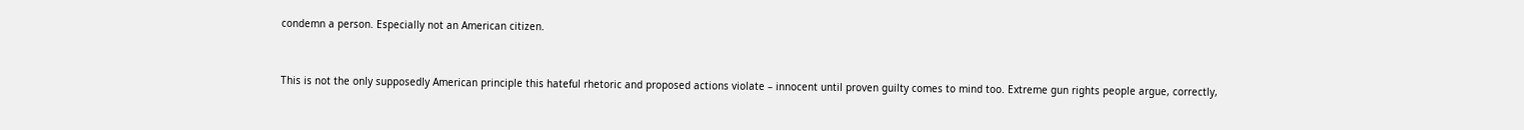condemn a person. Especially not an American citizen.


This is not the only supposedly American principle this hateful rhetoric and proposed actions violate – innocent until proven guilty comes to mind too. Extreme gun rights people argue, correctly,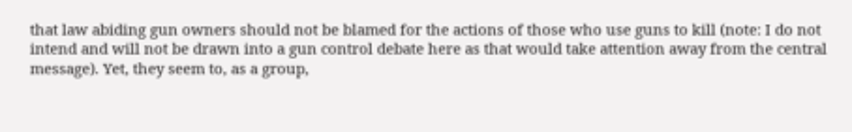that law abiding gun owners should not be blamed for the actions of those who use guns to kill (note: I do not intend and will not be drawn into a gun control debate here as that would take attention away from the central message). Yet, they seem to, as a group,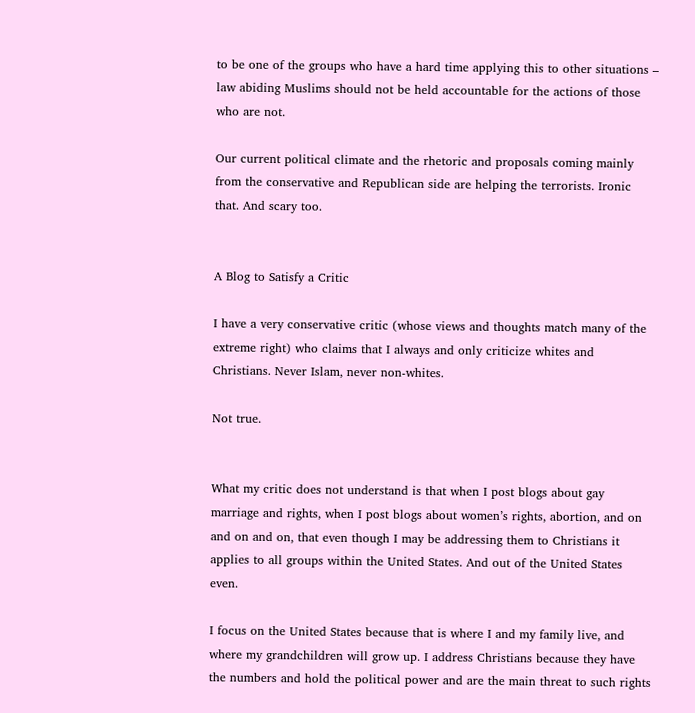to be one of the groups who have a hard time applying this to other situations – law abiding Muslims should not be held accountable for the actions of those who are not.

Our current political climate and the rhetoric and proposals coming mainly from the conservative and Republican side are helping the terrorists. Ironic that. And scary too.


A Blog to Satisfy a Critic

I have a very conservative critic (whose views and thoughts match many of the extreme right) who claims that I always and only criticize whites and Christians. Never Islam, never non-whites.

Not true.


What my critic does not understand is that when I post blogs about gay marriage and rights, when I post blogs about women’s rights, abortion, and on and on and on, that even though I may be addressing them to Christians it applies to all groups within the United States. And out of the United States even.

I focus on the United States because that is where I and my family live, and where my grandchildren will grow up. I address Christians because they have the numbers and hold the political power and are the main threat to such rights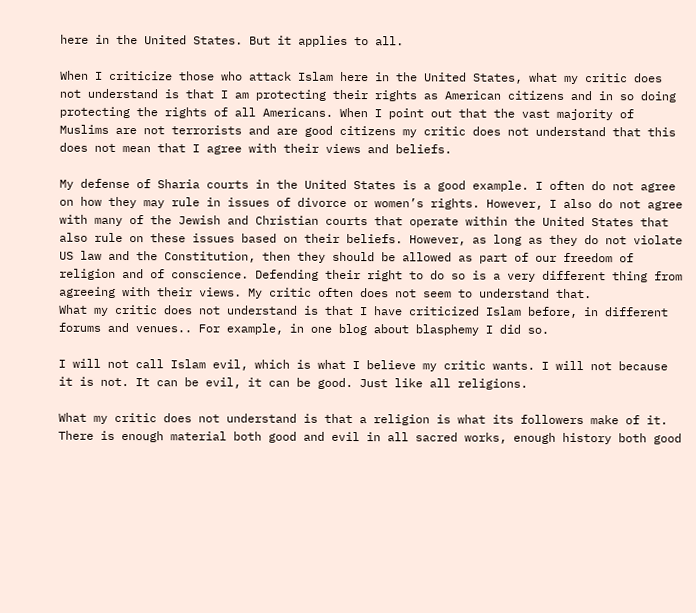here in the United States. But it applies to all.

When I criticize those who attack Islam here in the United States, what my critic does not understand is that I am protecting their rights as American citizens and in so doing protecting the rights of all Americans. When I point out that the vast majority of Muslims are not terrorists and are good citizens my critic does not understand that this does not mean that I agree with their views and beliefs.

My defense of Sharia courts in the United States is a good example. I often do not agree on how they may rule in issues of divorce or women’s rights. However, I also do not agree with many of the Jewish and Christian courts that operate within the United States that also rule on these issues based on their beliefs. However, as long as they do not violate US law and the Constitution, then they should be allowed as part of our freedom of religion and of conscience. Defending their right to do so is a very different thing from agreeing with their views. My critic often does not seem to understand that.
What my critic does not understand is that I have criticized Islam before, in different forums and venues.. For example, in one blog about blasphemy I did so.

I will not call Islam evil, which is what I believe my critic wants. I will not because it is not. It can be evil, it can be good. Just like all religions.

What my critic does not understand is that a religion is what its followers make of it. There is enough material both good and evil in all sacred works, enough history both good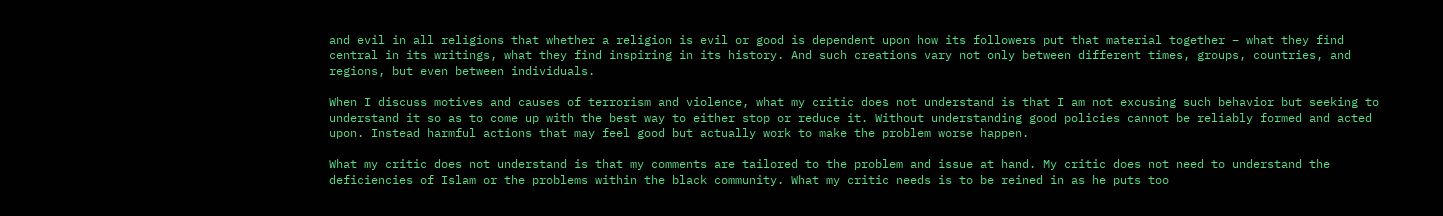and evil in all religions that whether a religion is evil or good is dependent upon how its followers put that material together – what they find central in its writings, what they find inspiring in its history. And such creations vary not only between different times, groups, countries, and regions, but even between individuals.

When I discuss motives and causes of terrorism and violence, what my critic does not understand is that I am not excusing such behavior but seeking to understand it so as to come up with the best way to either stop or reduce it. Without understanding good policies cannot be reliably formed and acted upon. Instead harmful actions that may feel good but actually work to make the problem worse happen.

What my critic does not understand is that my comments are tailored to the problem and issue at hand. My critic does not need to understand the deficiencies of Islam or the problems within the black community. What my critic needs is to be reined in as he puts too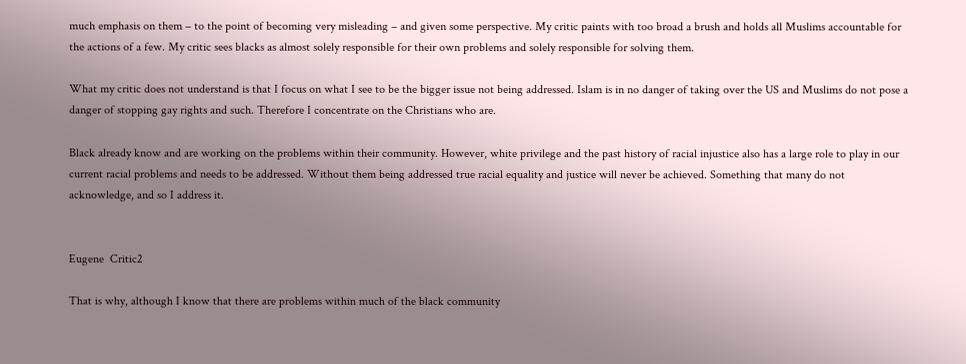much emphasis on them – to the point of becoming very misleading – and given some perspective. My critic paints with too broad a brush and holds all Muslims accountable for the actions of a few. My critic sees blacks as almost solely responsible for their own problems and solely responsible for solving them.

What my critic does not understand is that I focus on what I see to be the bigger issue not being addressed. Islam is in no danger of taking over the US and Muslims do not pose a danger of stopping gay rights and such. Therefore I concentrate on the Christians who are.

Black already know and are working on the problems within their community. However, white privilege and the past history of racial injustice also has a large role to play in our current racial problems and needs to be addressed. Without them being addressed true racial equality and justice will never be achieved. Something that many do not acknowledge, and so I address it.


Eugene  Critic2

That is why, although I know that there are problems within much of the black community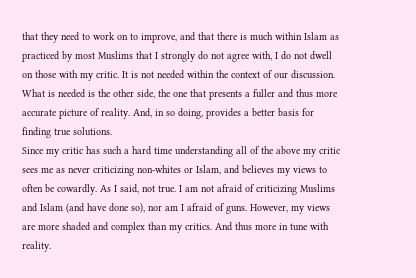that they need to work on to improve, and that there is much within Islam as practiced by most Muslims that I strongly do not agree with, I do not dwell on those with my critic. It is not needed within the context of our discussion. What is needed is the other side, the one that presents a fuller and thus more accurate picture of reality. And, in so doing, provides a better basis for finding true solutions.
Since my critic has such a hard time understanding all of the above my critic sees me as never criticizing non-whites or Islam, and believes my views to often be cowardly. As I said, not true. I am not afraid of criticizing Muslims and Islam (and have done so), nor am I afraid of guns. However, my views are more shaded and complex than my critics. And thus more in tune with reality.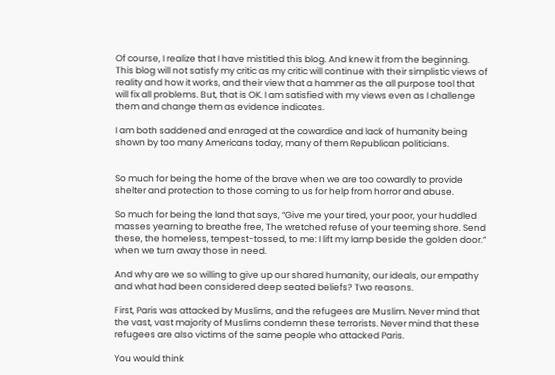Of course, I realize that I have mistitled this blog. And knew it from the beginning. This blog will not satisfy my critic as my critic will continue with their simplistic views of reality and how it works, and their view that a hammer as the all purpose tool that will fix all problems. But, that is OK. I am satisfied with my views even as I challenge them and change them as evidence indicates.

I am both saddened and enraged at the cowardice and lack of humanity being shown by too many Americans today, many of them Republican politicians.


So much for being the home of the brave when we are too cowardly to provide shelter and protection to those coming to us for help from horror and abuse.

So much for being the land that says, “Give me your tired, your poor, your huddled masses yearning to breathe free, The wretched refuse of your teeming shore. Send these, the homeless, tempest-tossed, to me: I lift my lamp beside the golden door.” when we turn away those in need.

And why are we so willing to give up our shared humanity, our ideals, our empathy and what had been considered deep seated beliefs? Two reasons.

First, Paris was attacked by Muslims, and the refugees are Muslim. Never mind that the vast, vast majority of Muslims condemn these terrorists. Never mind that these refugees are also victims of the same people who attacked Paris.

You would think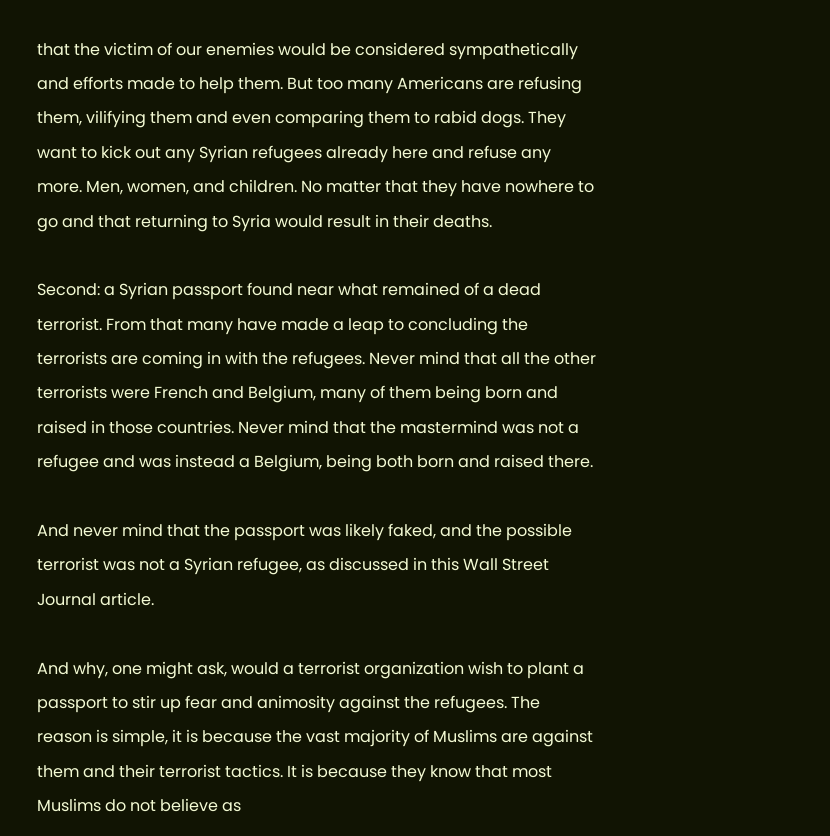that the victim of our enemies would be considered sympathetically and efforts made to help them. But too many Americans are refusing them, vilifying them and even comparing them to rabid dogs. They want to kick out any Syrian refugees already here and refuse any more. Men, women, and children. No matter that they have nowhere to go and that returning to Syria would result in their deaths.

Second: a Syrian passport found near what remained of a dead terrorist. From that many have made a leap to concluding the terrorists are coming in with the refugees. Never mind that all the other terrorists were French and Belgium, many of them being born and raised in those countries. Never mind that the mastermind was not a refugee and was instead a Belgium, being both born and raised there.

And never mind that the passport was likely faked, and the possible terrorist was not a Syrian refugee, as discussed in this Wall Street Journal article.

And why, one might ask, would a terrorist organization wish to plant a passport to stir up fear and animosity against the refugees. The reason is simple, it is because the vast majority of Muslims are against them and their terrorist tactics. It is because they know that most Muslims do not believe as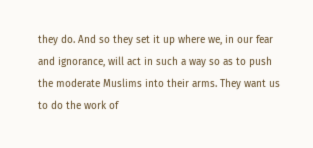they do. And so they set it up where we, in our fear and ignorance, will act in such a way so as to push the moderate Muslims into their arms. They want us to do the work of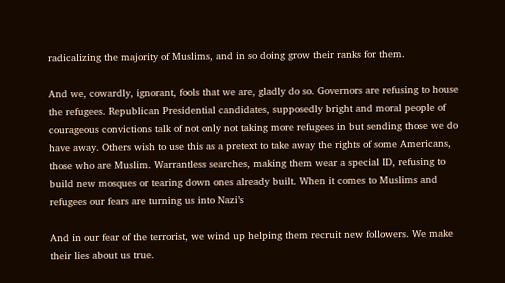radicalizing the majority of Muslims, and in so doing grow their ranks for them.

And we, cowardly, ignorant, fools that we are, gladly do so. Governors are refusing to house the refugees. Republican Presidential candidates, supposedly bright and moral people of courageous convictions talk of not only not taking more refugees in but sending those we do have away. Others wish to use this as a pretext to take away the rights of some Americans, those who are Muslim. Warrantless searches, making them wear a special ID, refusing to build new mosques or tearing down ones already built. When it comes to Muslims and refugees our fears are turning us into Nazi’s

And in our fear of the terrorist, we wind up helping them recruit new followers. We make their lies about us true.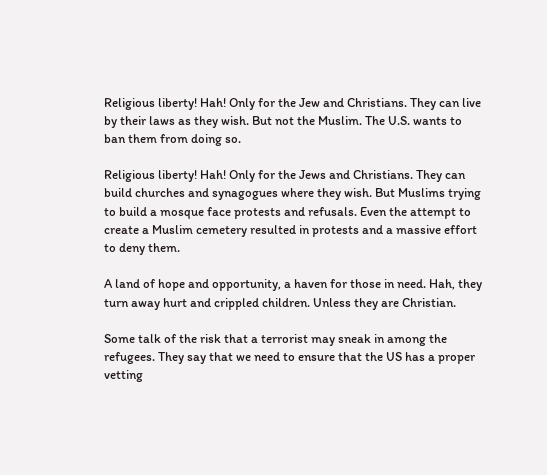Religious liberty! Hah! Only for the Jew and Christians. They can live by their laws as they wish. But not the Muslim. The U.S. wants to ban them from doing so.

Religious liberty! Hah! Only for the Jews and Christians. They can build churches and synagogues where they wish. But Muslims trying to build a mosque face protests and refusals. Even the attempt to create a Muslim cemetery resulted in protests and a massive effort to deny them.

A land of hope and opportunity, a haven for those in need. Hah, they turn away hurt and crippled children. Unless they are Christian.

Some talk of the risk that a terrorist may sneak in among the refugees. They say that we need to ensure that the US has a proper vetting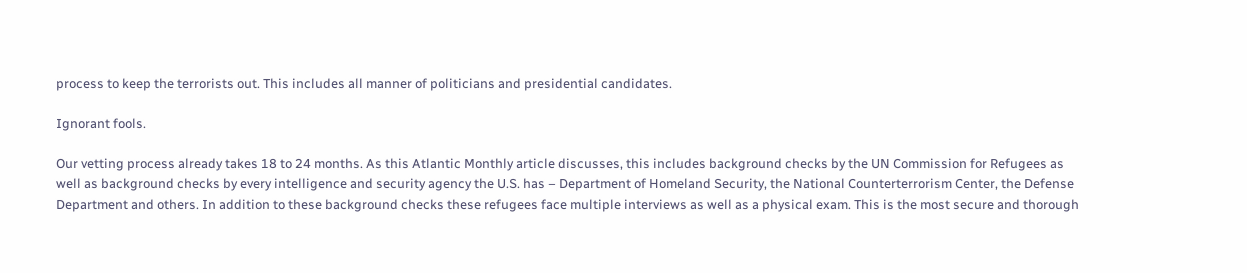process to keep the terrorists out. This includes all manner of politicians and presidential candidates.

Ignorant fools.

Our vetting process already takes 18 to 24 months. As this Atlantic Monthly article discusses, this includes background checks by the UN Commission for Refugees as well as background checks by every intelligence and security agency the U.S. has – Department of Homeland Security, the National Counterterrorism Center, the Defense Department and others. In addition to these background checks these refugees face multiple interviews as well as a physical exam. This is the most secure and thorough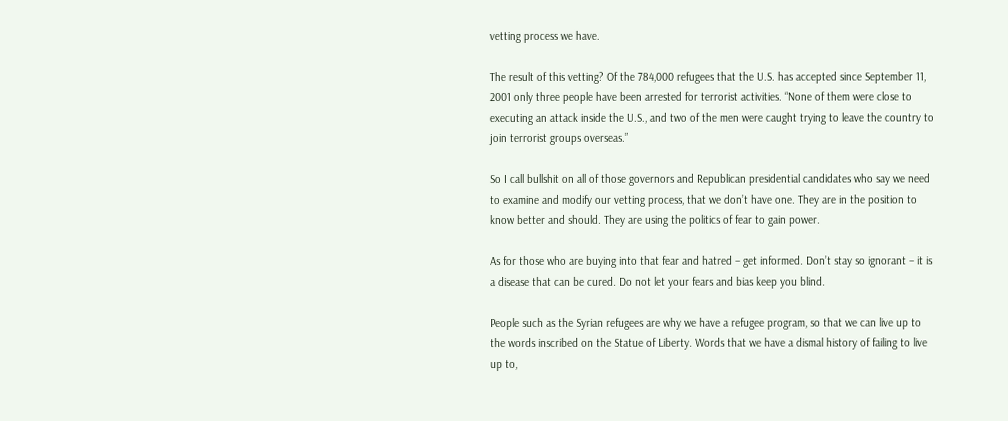vetting process we have.

The result of this vetting? Of the 784,000 refugees that the U.S. has accepted since September 11, 2001 only three people have been arrested for terrorist activities. “None of them were close to executing an attack inside the U.S., and two of the men were caught trying to leave the country to join terrorist groups overseas.”

So I call bullshit on all of those governors and Republican presidential candidates who say we need to examine and modify our vetting process, that we don’t have one. They are in the position to know better and should. They are using the politics of fear to gain power.

As for those who are buying into that fear and hatred – get informed. Don’t stay so ignorant – it is a disease that can be cured. Do not let your fears and bias keep you blind.

People such as the Syrian refugees are why we have a refugee program, so that we can live up to the words inscribed on the Statue of Liberty. Words that we have a dismal history of failing to live up to,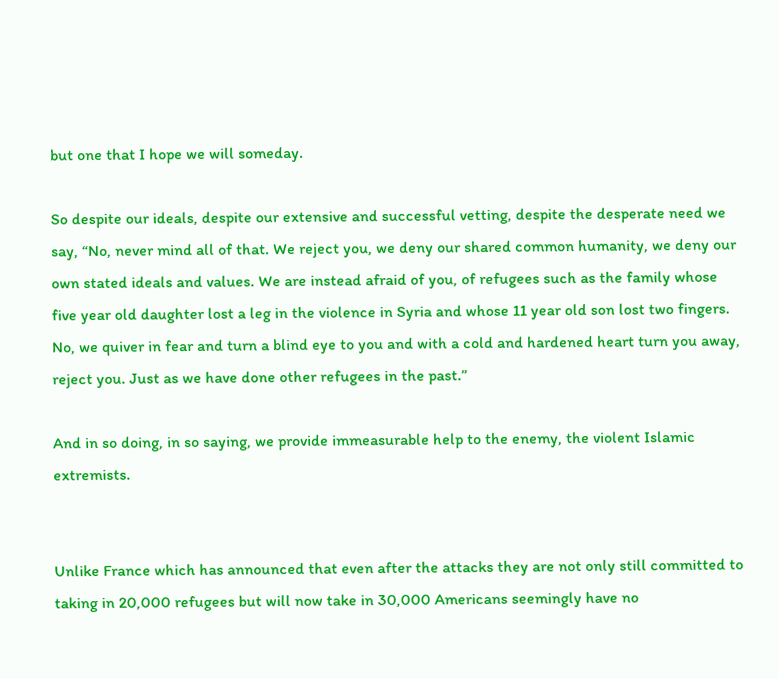but one that I hope we will someday.

So despite our ideals, despite our extensive and successful vetting, despite the desperate need we say, “No, never mind all of that. We reject you, we deny our shared common humanity, we deny our own stated ideals and values. We are instead afraid of you, of refugees such as the family whose five year old daughter lost a leg in the violence in Syria and whose 11 year old son lost two fingers. No, we quiver in fear and turn a blind eye to you and with a cold and hardened heart turn you away, reject you. Just as we have done other refugees in the past.”

And in so doing, in so saying, we provide immeasurable help to the enemy, the violent Islamic extremists.


Unlike France which has announced that even after the attacks they are not only still committed to taking in 20,000 refugees but will now take in 30,000 Americans seemingly have no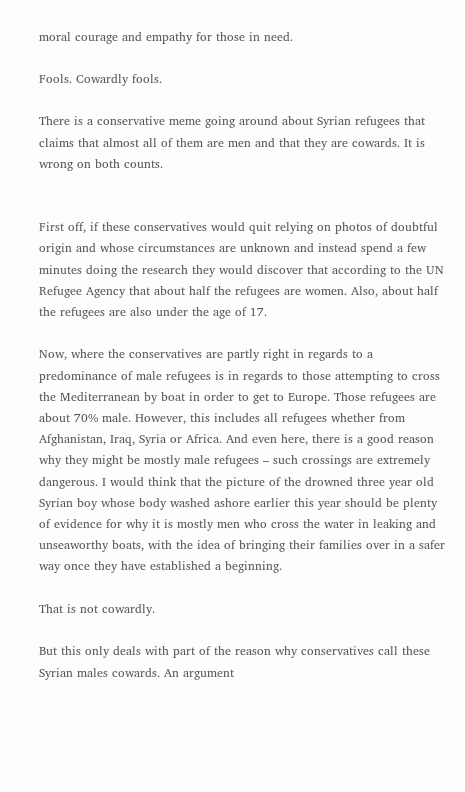moral courage and empathy for those in need.

Fools. Cowardly fools.

There is a conservative meme going around about Syrian refugees that claims that almost all of them are men and that they are cowards. It is wrong on both counts.


First off, if these conservatives would quit relying on photos of doubtful origin and whose circumstances are unknown and instead spend a few minutes doing the research they would discover that according to the UN Refugee Agency that about half the refugees are women. Also, about half the refugees are also under the age of 17.

Now, where the conservatives are partly right in regards to a predominance of male refugees is in regards to those attempting to cross the Mediterranean by boat in order to get to Europe. Those refugees are about 70% male. However, this includes all refugees whether from Afghanistan, Iraq, Syria or Africa. And even here, there is a good reason why they might be mostly male refugees – such crossings are extremely dangerous. I would think that the picture of the drowned three year old Syrian boy whose body washed ashore earlier this year should be plenty of evidence for why it is mostly men who cross the water in leaking and unseaworthy boats, with the idea of bringing their families over in a safer way once they have established a beginning.

That is not cowardly.

But this only deals with part of the reason why conservatives call these Syrian males cowards. An argument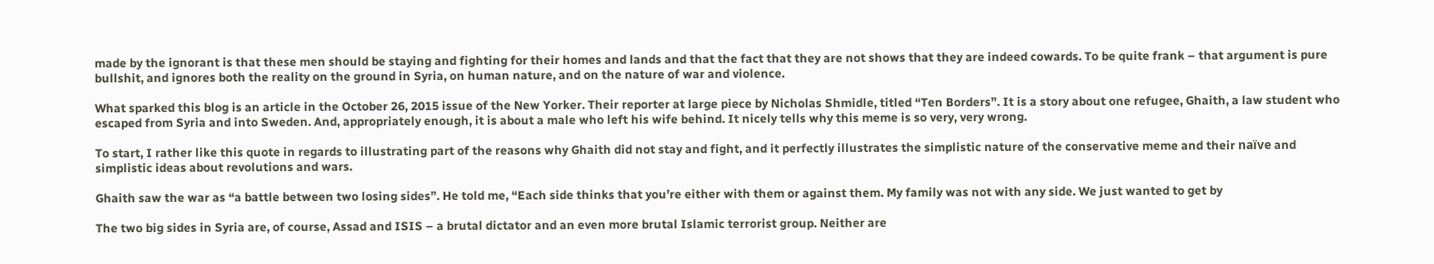made by the ignorant is that these men should be staying and fighting for their homes and lands and that the fact that they are not shows that they are indeed cowards. To be quite frank – that argument is pure bullshit, and ignores both the reality on the ground in Syria, on human nature, and on the nature of war and violence.

What sparked this blog is an article in the October 26, 2015 issue of the New Yorker. Their reporter at large piece by Nicholas Shmidle, titled “Ten Borders”. It is a story about one refugee, Ghaith, a law student who escaped from Syria and into Sweden. And, appropriately enough, it is about a male who left his wife behind. It nicely tells why this meme is so very, very wrong.

To start, I rather like this quote in regards to illustrating part of the reasons why Ghaith did not stay and fight, and it perfectly illustrates the simplistic nature of the conservative meme and their naïve and simplistic ideas about revolutions and wars.

Ghaith saw the war as “a battle between two losing sides”. He told me, “Each side thinks that you’re either with them or against them. My family was not with any side. We just wanted to get by

The two big sides in Syria are, of course, Assad and ISIS – a brutal dictator and an even more brutal Islamic terrorist group. Neither are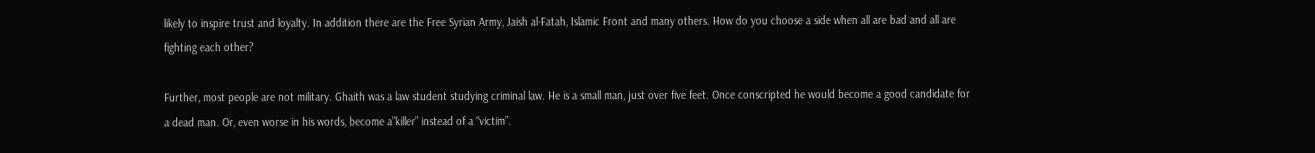likely to inspire trust and loyalty. In addition there are the Free Syrian Army, Jaish al-Fatah, Islamic Front and many others. How do you choose a side when all are bad and all are fighting each other?

Further, most people are not military. Ghaith was a law student studying criminal law. He is a small man, just over five feet. Once conscripted he would become a good candidate for a dead man. Or, even worse in his words, become a”killer” instead of a “victim”.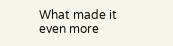What made it even more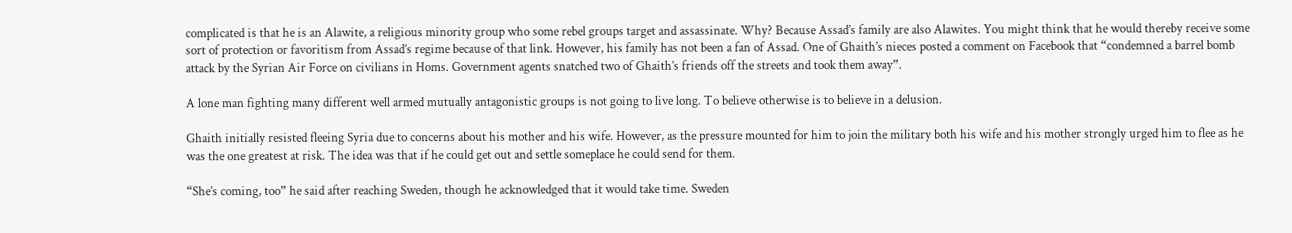complicated is that he is an Alawite, a religious minority group who some rebel groups target and assassinate. Why? Because Assad’s family are also Alawites. You might think that he would thereby receive some sort of protection or favoritism from Assad’s regime because of that link. However, his family has not been a fan of Assad. One of Ghaith’s nieces posted a comment on Facebook that “condemned a barrel bomb attack by the Syrian Air Force on civilians in Homs. Government agents snatched two of Ghaith’s friends off the streets and took them away”.

A lone man fighting many different well armed mutually antagonistic groups is not going to live long. To believe otherwise is to believe in a delusion.

Ghaith initially resisted fleeing Syria due to concerns about his mother and his wife. However, as the pressure mounted for him to join the military both his wife and his mother strongly urged him to flee as he was the one greatest at risk. The idea was that if he could get out and settle someplace he could send for them.

“She’s coming, too” he said after reaching Sweden, though he acknowledged that it would take time. Sweden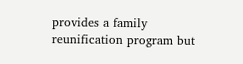provides a family reunification program but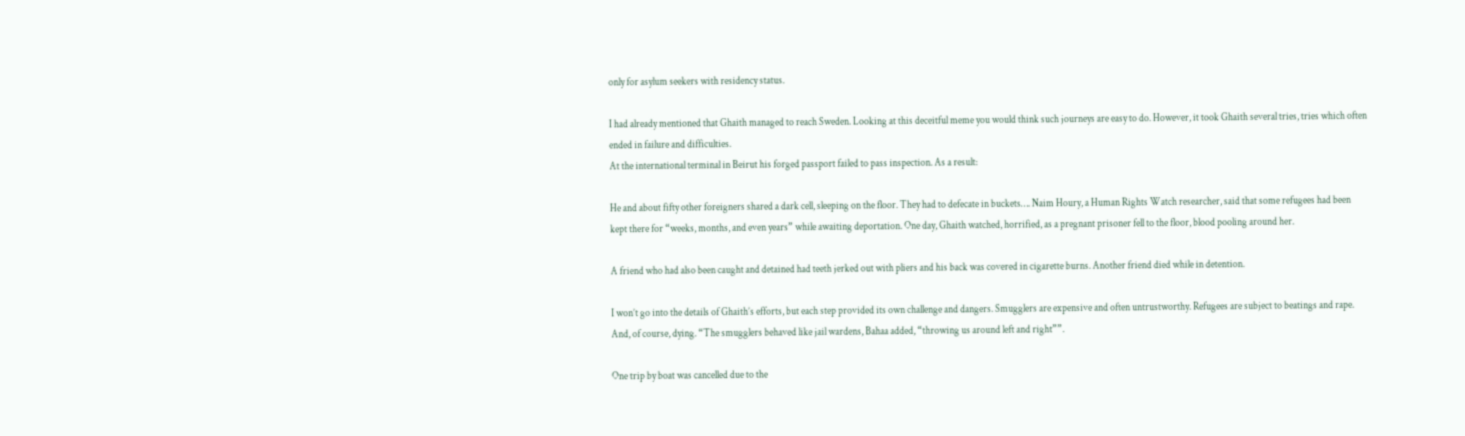only for asylum seekers with residency status.

I had already mentioned that Ghaith managed to reach Sweden. Looking at this deceitful meme you would think such journeys are easy to do. However, it took Ghaith several tries, tries which often ended in failure and difficulties.
At the international terminal in Beirut his forged passport failed to pass inspection. As a result:

He and about fifty other foreigners shared a dark cell, sleeping on the floor. They had to defecate in buckets…. Naim Houry, a Human Rights Watch researcher, said that some refugees had been kept there for “weeks, months, and even years” while awaiting deportation. One day, Ghaith watched, horrified, as a pregnant prisoner fell to the floor, blood pooling around her.

A friend who had also been caught and detained had teeth jerked out with pliers and his back was covered in cigarette burns. Another friend died while in detention.

I won’t go into the details of Ghaith’s efforts, but each step provided its own challenge and dangers. Smugglers are expensive and often untrustworthy. Refugees are subject to beatings and rape. And, of course, dying. “The smugglers behaved like jail wardens, Bahaa added, “throwing us around left and right””.

One trip by boat was cancelled due to the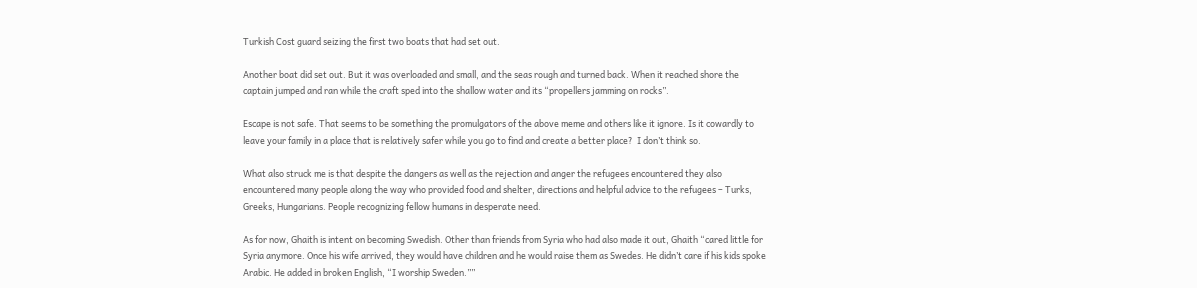Turkish Cost guard seizing the first two boats that had set out.

Another boat did set out. But it was overloaded and small, and the seas rough and turned back. When it reached shore the captain jumped and ran while the craft sped into the shallow water and its “propellers jamming on rocks”.

Escape is not safe. That seems to be something the promulgators of the above meme and others like it ignore. Is it cowardly to leave your family in a place that is relatively safer while you go to find and create a better place?  I don’t think so.

What also struck me is that despite the dangers as well as the rejection and anger the refugees encountered they also encountered many people along the way who provided food and shelter, directions and helpful advice to the refugees – Turks, Greeks, Hungarians. People recognizing fellow humans in desperate need.

As for now, Ghaith is intent on becoming Swedish. Other than friends from Syria who had also made it out, Ghaith “cared little for Syria anymore. Once his wife arrived, they would have children and he would raise them as Swedes. He didn’t care if his kids spoke Arabic. He added in broken English, “I worship Sweden.””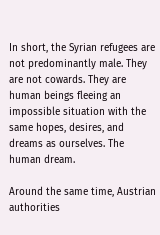In short, the Syrian refugees are not predominantly male. They are not cowards. They are human beings fleeing an impossible situation with the same hopes, desires, and dreams as ourselves. The human dream.

Around the same time, Austrian authorities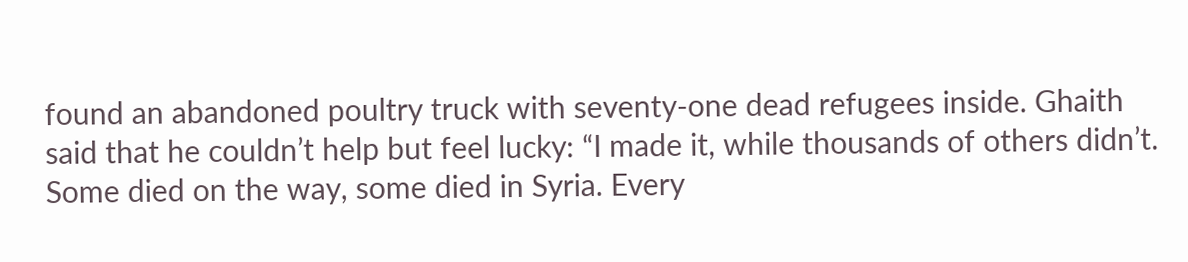found an abandoned poultry truck with seventy-one dead refugees inside. Ghaith said that he couldn’t help but feel lucky: “I made it, while thousands of others didn’t. Some died on the way, some died in Syria. Every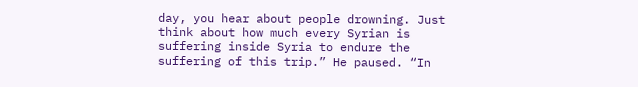day, you hear about people drowning. Just think about how much every Syrian is suffering inside Syria to endure the suffering of this trip.” He paused. “In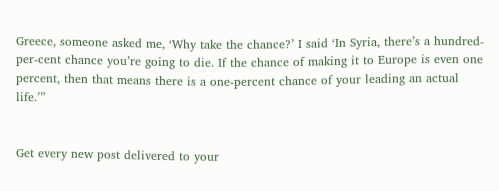Greece, someone asked me, ‘Why take the chance?’ I said ‘In Syria, there’s a hundred-per-cent chance you’re going to die. If the chance of making it to Europe is even one percent, then that means there is a one-percent chance of your leading an actual life.’”


Get every new post delivered to your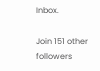Inbox.

Join 151 other followers